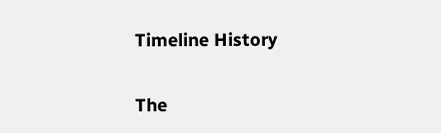Timeline History


The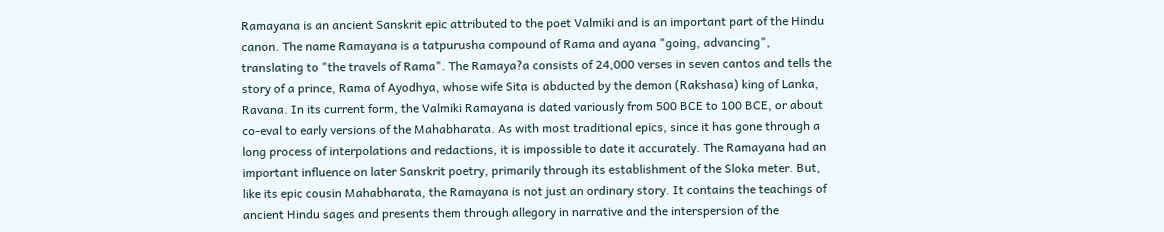Ramayana is an ancient Sanskrit epic attributed to the poet Valmiki and is an important part of the Hindu canon. The name Ramayana is a tatpurusha compound of Rama and ayana "going, advancing", translating to "the travels of Rama". The Ramaya?a consists of 24,000 verses in seven cantos and tells the story of a prince, Rama of Ayodhya, whose wife Sita is abducted by the demon (Rakshasa) king of Lanka, Ravana. In its current form, the Valmiki Ramayana is dated variously from 500 BCE to 100 BCE, or about co-eval to early versions of the Mahabharata. As with most traditional epics, since it has gone through a long process of interpolations and redactions, it is impossible to date it accurately. The Ramayana had an important influence on later Sanskrit poetry, primarily through its establishment of the Sloka meter. But, like its epic cousin Mahabharata, the Ramayana is not just an ordinary story. It contains the teachings of ancient Hindu sages and presents them through allegory in narrative and the interspersion of the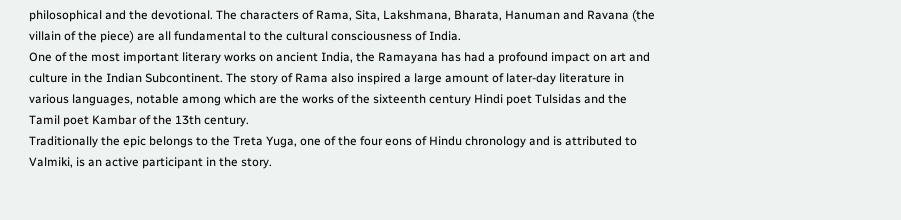philosophical and the devotional. The characters of Rama, Sita, Lakshmana, Bharata, Hanuman and Ravana (the villain of the piece) are all fundamental to the cultural consciousness of India.
One of the most important literary works on ancient India, the Ramayana has had a profound impact on art and culture in the Indian Subcontinent. The story of Rama also inspired a large amount of later-day literature in various languages, notable among which are the works of the sixteenth century Hindi poet Tulsidas and the Tamil poet Kambar of the 13th century.
Traditionally the epic belongs to the Treta Yuga, one of the four eons of Hindu chronology and is attributed to Valmiki, is an active participant in the story.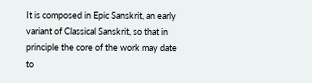It is composed in Epic Sanskrit, an early variant of Classical Sanskrit, so that in principle the core of the work may date to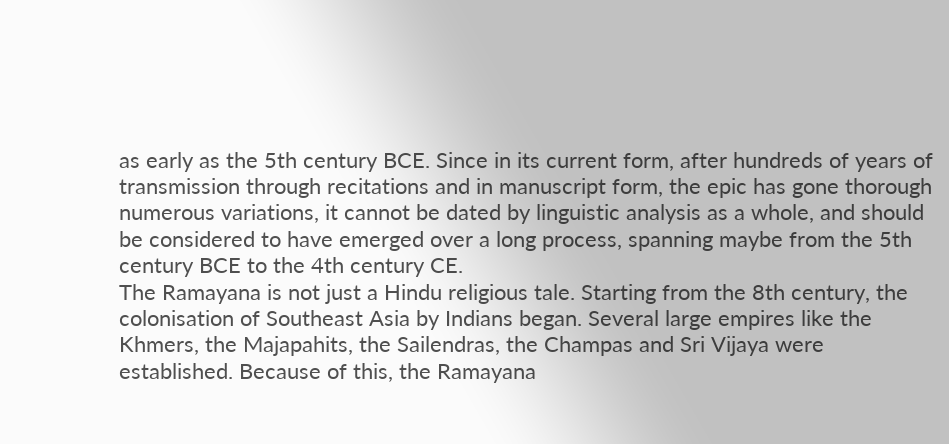as early as the 5th century BCE. Since in its current form, after hundreds of years of transmission through recitations and in manuscript form, the epic has gone thorough numerous variations, it cannot be dated by linguistic analysis as a whole, and should be considered to have emerged over a long process, spanning maybe from the 5th century BCE to the 4th century CE.
The Ramayana is not just a Hindu religious tale. Starting from the 8th century, the colonisation of Southeast Asia by Indians began. Several large empires like the Khmers, the Majapahits, the Sailendras, the Champas and Sri Vijaya were established. Because of this, the Ramayana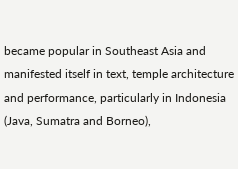became popular in Southeast Asia and manifested itself in text, temple architecture and performance, particularly in Indonesia (Java, Sumatra and Borneo),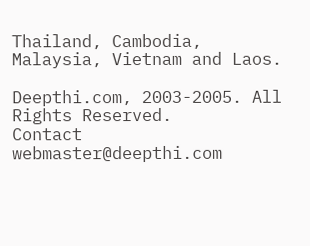Thailand, Cambodia, Malaysia, Vietnam and Laos.

Deepthi.com, 2003-2005. All Rights Reserved.
Contact webmaster@deepthi.com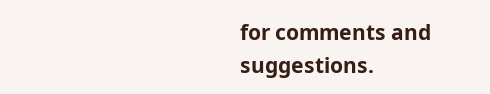for comments and suggestions.